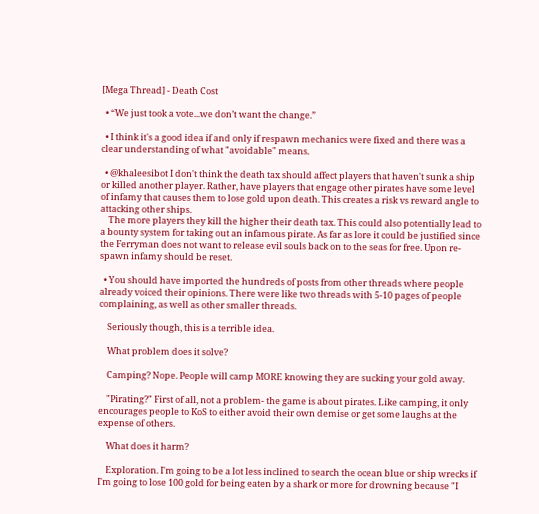[Mega Thread] - Death Cost

  • “We just took a vote...we don’t want the change.”

  • I think it's a good idea if and only if respawn mechanics were fixed and there was a clear understanding of what "avoidable" means.

  • @khaleesibot I don't think the death tax should affect players that haven't sunk a ship or killed another player. Rather, have players that engage other pirates have some level of infamy that causes them to lose gold upon death. This creates a risk vs reward angle to attacking other ships.
    The more players they kill the higher their death tax. This could also potentially lead to a bounty system for taking out an infamous pirate. As far as lore it could be justified since the Ferryman does not want to release evil souls back on to the seas for free. Upon re-spawn infamy should be reset.

  • You should have imported the hundreds of posts from other threads where people already voiced their opinions. There were like two threads with 5-10 pages of people complaining, as well as other smaller threads.

    Seriously though, this is a terrible idea.

    What problem does it solve?

    Camping? Nope. People will camp MORE knowing they are sucking your gold away.

    "Pirating?" First of all, not a problem- the game is about pirates. Like camping, it only encourages people to KoS to either avoid their own demise or get some laughs at the expense of others.

    What does it harm?

    Exploration. I'm going to be a lot less inclined to search the ocean blue or ship wrecks if I'm going to lose 100 gold for being eaten by a shark or more for drowning because "I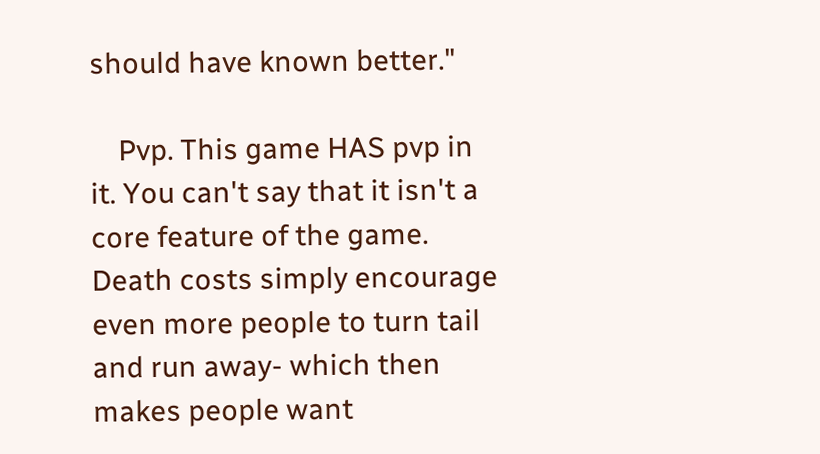should have known better."

    Pvp. This game HAS pvp in it. You can't say that it isn't a core feature of the game. Death costs simply encourage even more people to turn tail and run away- which then makes people want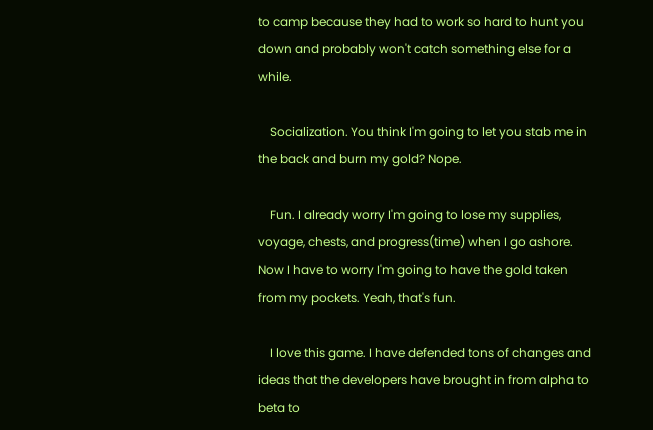to camp because they had to work so hard to hunt you down and probably won't catch something else for a while.

    Socialization. You think I'm going to let you stab me in the back and burn my gold? Nope.

    Fun. I already worry I'm going to lose my supplies, voyage, chests, and progress(time) when I go ashore. Now I have to worry I'm going to have the gold taken from my pockets. Yeah, that's fun.

    I love this game. I have defended tons of changes and ideas that the developers have brought in from alpha to beta to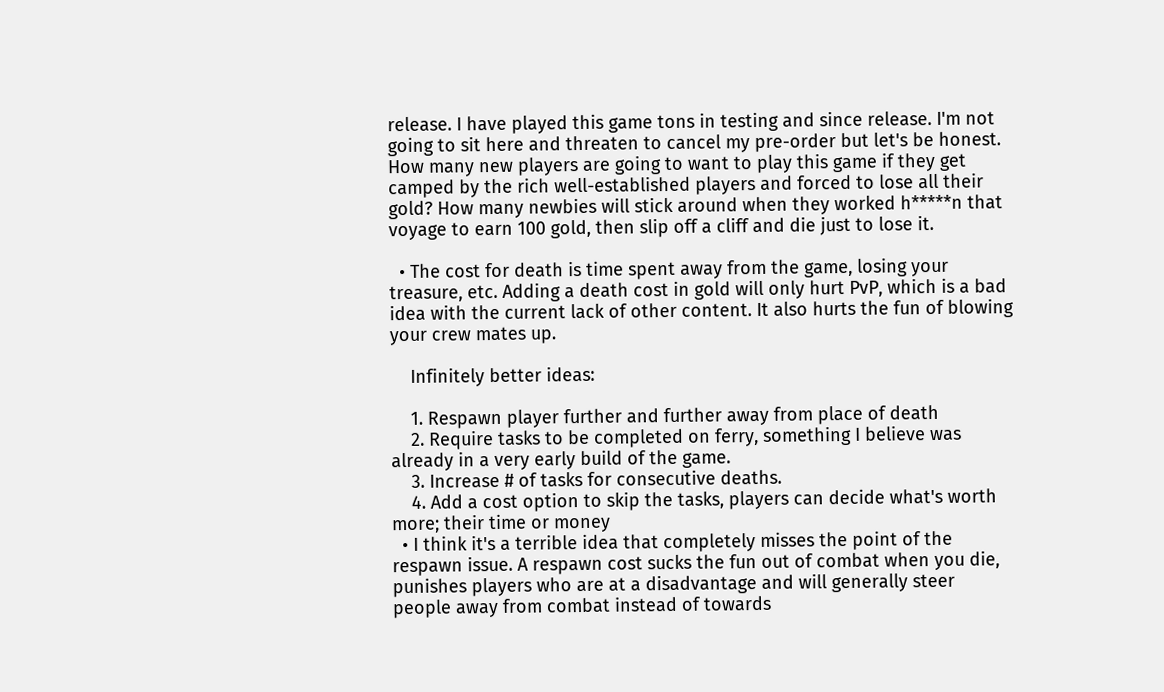release. I have played this game tons in testing and since release. I'm not going to sit here and threaten to cancel my pre-order but let's be honest. How many new players are going to want to play this game if they get camped by the rich well-established players and forced to lose all their gold? How many newbies will stick around when they worked h*****n that voyage to earn 100 gold, then slip off a cliff and die just to lose it.

  • The cost for death is time spent away from the game, losing your treasure, etc. Adding a death cost in gold will only hurt PvP, which is a bad idea with the current lack of other content. It also hurts the fun of blowing your crew mates up.

    Infinitely better ideas:

    1. Respawn player further and further away from place of death
    2. Require tasks to be completed on ferry, something I believe was already in a very early build of the game.
    3. Increase # of tasks for consecutive deaths.
    4. Add a cost option to skip the tasks, players can decide what's worth more; their time or money
  • I think it's a terrible idea that completely misses the point of the respawn issue. A respawn cost sucks the fun out of combat when you die, punishes players who are at a disadvantage and will generally steer people away from combat instead of towards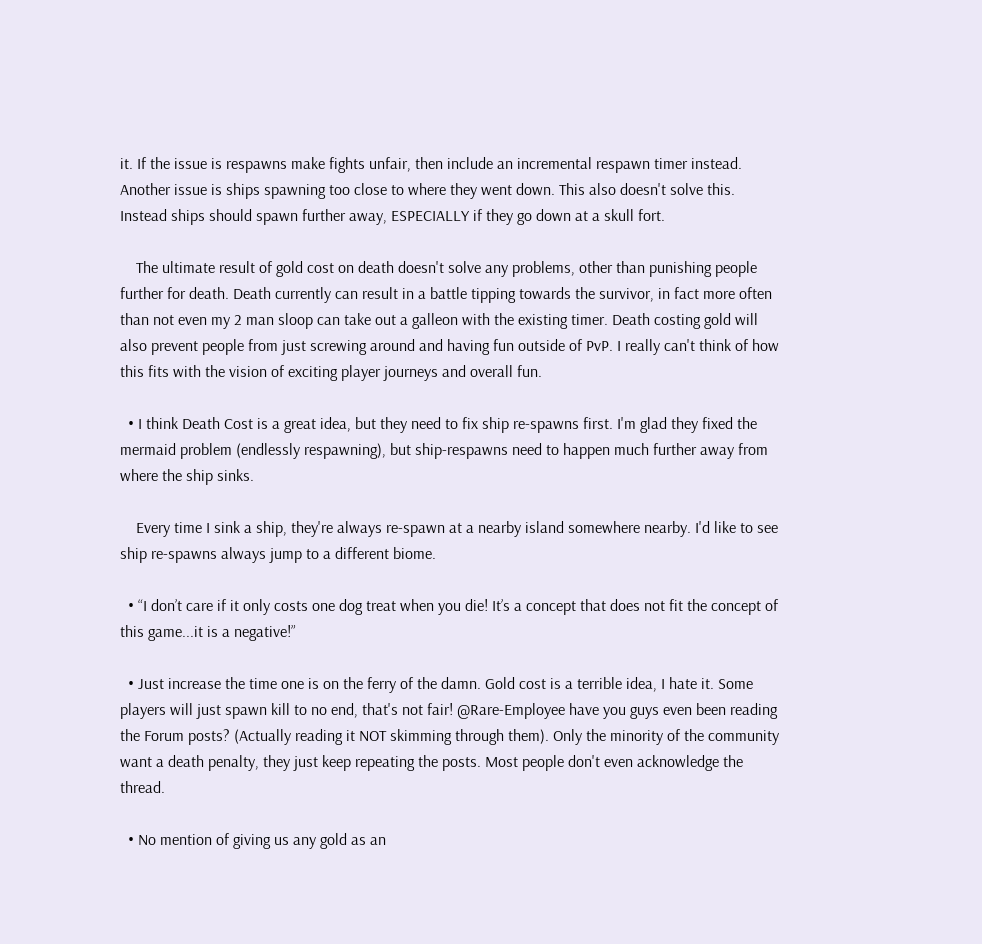it. If the issue is respawns make fights unfair, then include an incremental respawn timer instead. Another issue is ships spawning too close to where they went down. This also doesn't solve this. Instead ships should spawn further away, ESPECIALLY if they go down at a skull fort.

    The ultimate result of gold cost on death doesn't solve any problems, other than punishing people further for death. Death currently can result in a battle tipping towards the survivor, in fact more often than not even my 2 man sloop can take out a galleon with the existing timer. Death costing gold will also prevent people from just screwing around and having fun outside of PvP. I really can't think of how this fits with the vision of exciting player journeys and overall fun.

  • I think Death Cost is a great idea, but they need to fix ship re-spawns first. I'm glad they fixed the mermaid problem (endlessly respawning), but ship-respawns need to happen much further away from where the ship sinks.

    Every time I sink a ship, they're always re-spawn at a nearby island somewhere nearby. I'd like to see ship re-spawns always jump to a different biome.

  • “I don’t care if it only costs one dog treat when you die! It’s a concept that does not fit the concept of this game...it is a negative!”

  • Just increase the time one is on the ferry of the damn. Gold cost is a terrible idea, I hate it. Some players will just spawn kill to no end, that's not fair! @Rare-Employee have you guys even been reading the Forum posts? (Actually reading it NOT skimming through them). Only the minority of the community want a death penalty, they just keep repeating the posts. Most people don't even acknowledge the thread.

  • No mention of giving us any gold as an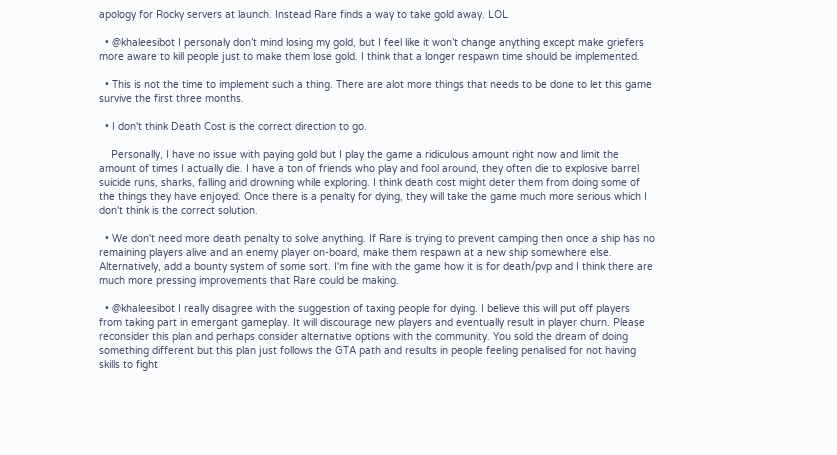apology for Rocky servers at launch. Instead Rare finds a way to take gold away. LOL

  • @khaleesibot I personaly don’t mind losing my gold, but I feel like it won’t change anything except make griefers more aware to kill people just to make them lose gold. I think that a longer respawn time should be implemented.

  • This is not the time to implement such a thing. There are alot more things that needs to be done to let this game survive the first three months.

  • I don't think Death Cost is the correct direction to go.

    Personally, I have no issue with paying gold but I play the game a ridiculous amount right now and limit the amount of times I actually die. I have a ton of friends who play and fool around, they often die to explosive barrel suicide runs, sharks, falling and drowning while exploring. I think death cost might deter them from doing some of the things they have enjoyed. Once there is a penalty for dying, they will take the game much more serious which I don't think is the correct solution.

  • We don't need more death penalty to solve anything. If Rare is trying to prevent camping then once a ship has no remaining players alive and an enemy player on-board, make them respawn at a new ship somewhere else. Alternatively, add a bounty system of some sort. I'm fine with the game how it is for death/pvp and I think there are much more pressing improvements that Rare could be making.

  • @khaleesibot I really disagree with the suggestion of taxing people for dying. I believe this will put off players from taking part in emergant gameplay. It will discourage new players and eventually result in player churn. Please reconsider this plan and perhaps consider alternative options with the community. You sold the dream of doing something different but this plan just follows the GTA path and results in people feeling penalised for not having skills to fight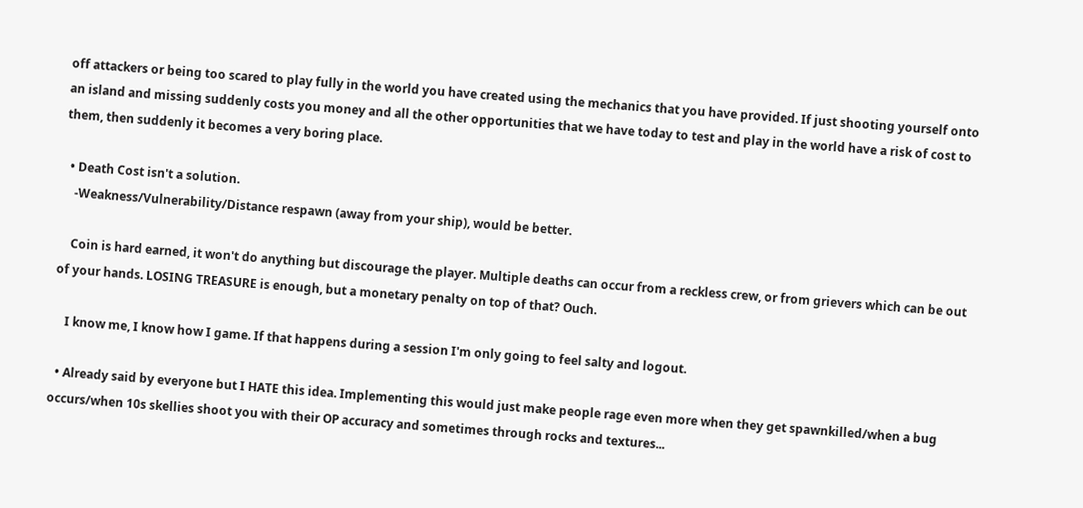off attackers or being too scared to play fully in the world you have created using the mechanics that you have provided. If just shooting yourself onto an island and missing suddenly costs you money and all the other opportunities that we have today to test and play in the world have a risk of cost to them, then suddenly it becomes a very boring place.

  • Death Cost isn't a solution.
    -Weakness/Vulnerability/Distance respawn (away from your ship), would be better.

    Coin is hard earned, it won't do anything but discourage the player. Multiple deaths can occur from a reckless crew, or from grievers which can be out of your hands. LOSING TREASURE is enough, but a monetary penalty on top of that? Ouch.

    I know me, I know how I game. If that happens during a session I'm only going to feel salty and logout.

  • Already said by everyone but I HATE this idea. Implementing this would just make people rage even more when they get spawnkilled/when a bug occurs/when 10s skellies shoot you with their OP accuracy and sometimes through rocks and textures...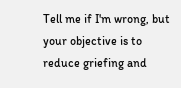Tell me if I'm wrong, but your objective is to reduce griefing and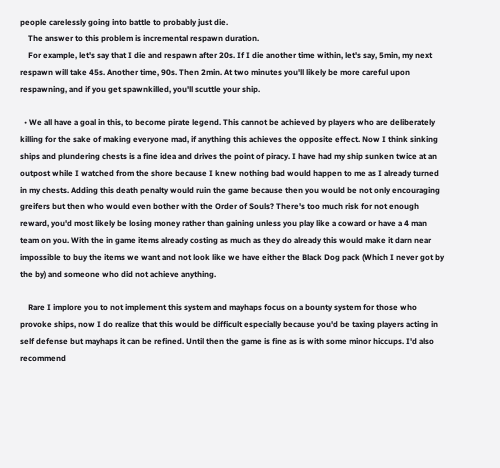people carelessly going into battle to probably just die.
    The answer to this problem is incremental respawn duration.
    For example, let's say that I die and respawn after 20s. If I die another time within, let's say, 5min, my next respawn will take 45s. Another time, 90s. Then 2min. At two minutes you'll likely be more careful upon respawning, and if you get spawnkilled, you'll scuttle your ship.

  • We all have a goal in this, to become pirate legend. This cannot be achieved by players who are deliberately killing for the sake of making everyone mad, if anything this achieves the opposite effect. Now I think sinking ships and plundering chests is a fine idea and drives the point of piracy. I have had my ship sunken twice at an outpost while I watched from the shore because I knew nothing bad would happen to me as I already turned in my chests. Adding this death penalty would ruin the game because then you would be not only encouraging greifers but then who would even bother with the Order of Souls? There's too much risk for not enough reward, you'd most likely be losing money rather than gaining unless you play like a coward or have a 4 man team on you. With the in game items already costing as much as they do already this would make it darn near impossible to buy the items we want and not look like we have either the Black Dog pack (Which I never got by the by) and someone who did not achieve anything.

    Rare I implore you to not implement this system and mayhaps focus on a bounty system for those who provoke ships, now I do realize that this would be difficult especially because you'd be taxing players acting in self defense but mayhaps it can be refined. Until then the game is fine as is with some minor hiccups. I'd also recommend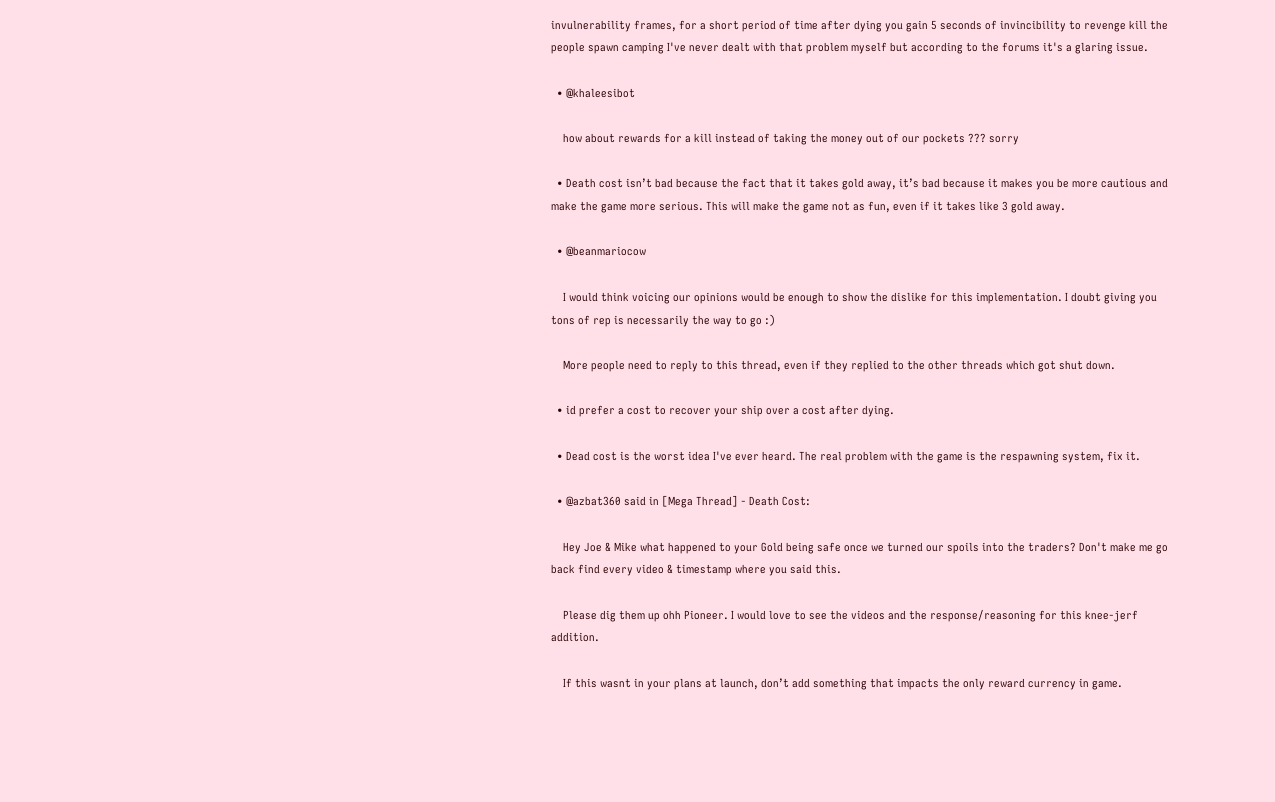invulnerability frames, for a short period of time after dying you gain 5 seconds of invincibility to revenge kill the people spawn camping I've never dealt with that problem myself but according to the forums it's a glaring issue.

  • @khaleesibot

    how about rewards for a kill instead of taking the money out of our pockets ??? sorry

  • Death cost isn’t bad because the fact that it takes gold away, it’s bad because it makes you be more cautious and make the game more serious. This will make the game not as fun, even if it takes like 3 gold away.

  • @beanmariocow

    I would think voicing our opinions would be enough to show the dislike for this implementation. I doubt giving you tons of rep is necessarily the way to go :)

    More people need to reply to this thread, even if they replied to the other threads which got shut down.

  • id prefer a cost to recover your ship over a cost after dying.

  • Dead cost is the worst idea I've ever heard. The real problem with the game is the respawning system, fix it.

  • @azbat360 said in [Mega Thread] - Death Cost:

    Hey Joe & Mike what happened to your Gold being safe once we turned our spoils into the traders? Don't make me go back find every video & timestamp where you said this.

    Please dig them up ohh Pioneer. I would love to see the videos and the response/reasoning for this knee-jerf addition.

    If this wasnt in your plans at launch, don’t add something that impacts the only reward currency in game.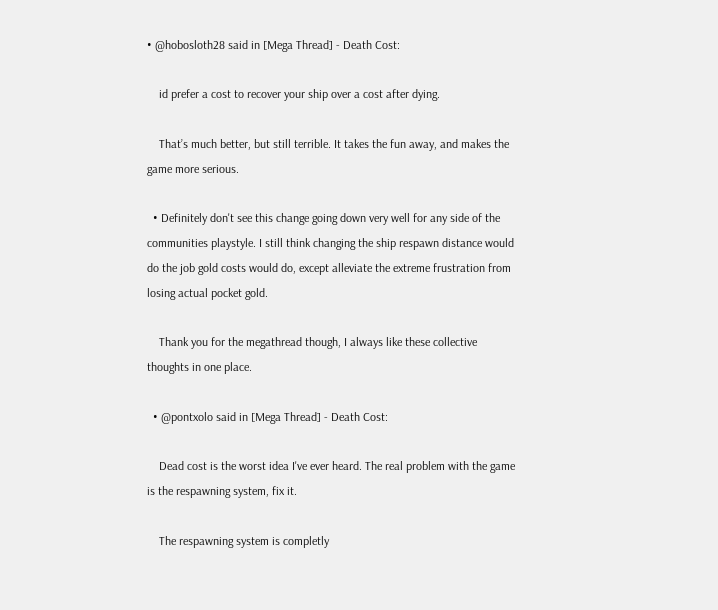• @hobosloth28 said in [Mega Thread] - Death Cost:

    id prefer a cost to recover your ship over a cost after dying.

    That’s much better, but still terrible. It takes the fun away, and makes the game more serious.

  • Definitely don't see this change going down very well for any side of the communities playstyle. I still think changing the ship respawn distance would do the job gold costs would do, except alleviate the extreme frustration from losing actual pocket gold.

    Thank you for the megathread though, I always like these collective thoughts in one place.

  • @pontxolo said in [Mega Thread] - Death Cost:

    Dead cost is the worst idea I've ever heard. The real problem with the game is the respawning system, fix it.

    The respawning system is completly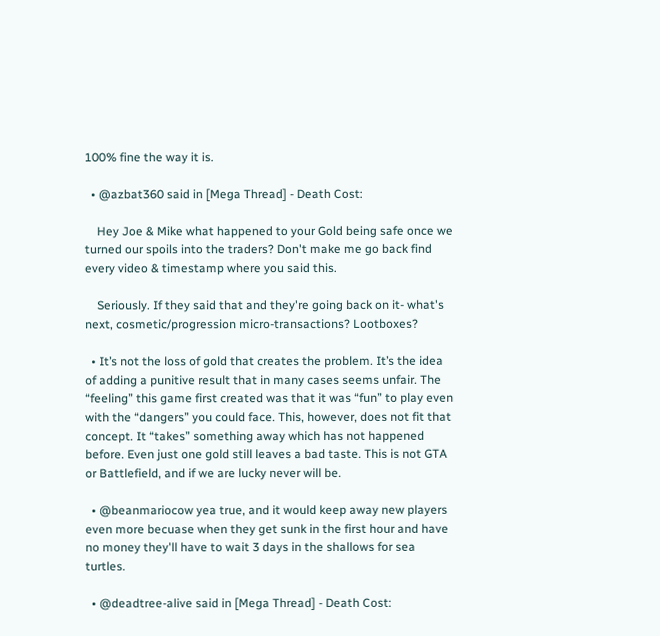100% fine the way it is.

  • @azbat360 said in [Mega Thread] - Death Cost:

    Hey Joe & Mike what happened to your Gold being safe once we turned our spoils into the traders? Don't make me go back find every video & timestamp where you said this.

    Seriously. If they said that and they're going back on it- what's next, cosmetic/progression micro-transactions? Lootboxes?

  • It’s not the loss of gold that creates the problem. It’s the idea of adding a punitive result that in many cases seems unfair. The “feeling” this game first created was that it was “fun” to play even with the “dangers” you could face. This, however, does not fit that concept. It “takes” something away which has not happened before. Even just one gold still leaves a bad taste. This is not GTA or Battlefield, and if we are lucky never will be.

  • @beanmariocow yea true, and it would keep away new players even more becuase when they get sunk in the first hour and have no money they'll have to wait 3 days in the shallows for sea turtles.

  • @deadtree-alive said in [Mega Thread] - Death Cost: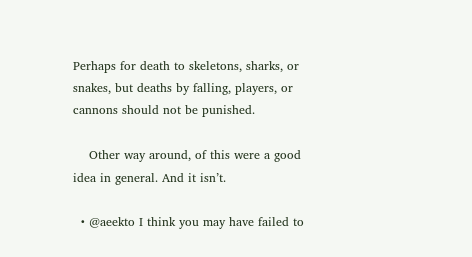Perhaps for death to skeletons, sharks, or snakes, but deaths by falling, players, or cannons should not be punished.

    Other way around, of this were a good idea in general. And it isn’t.

  • @aeekto I think you may have failed to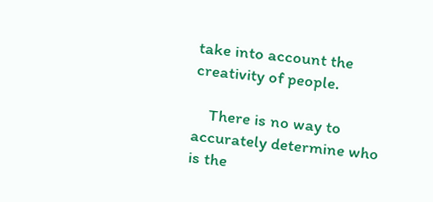take into account the creativity of people.

    There is no way to accurately determine who is the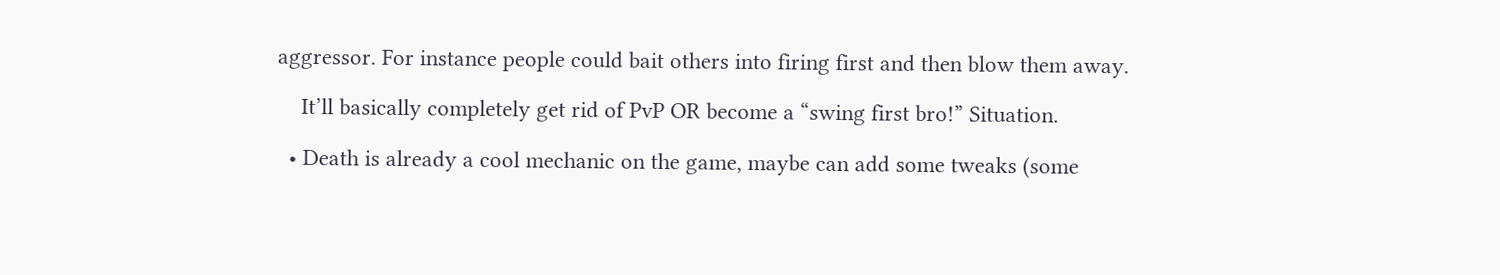aggressor. For instance people could bait others into firing first and then blow them away.

    It’ll basically completely get rid of PvP OR become a “swing first bro!” Situation.

  • Death is already a cool mechanic on the game, maybe can add some tweaks (some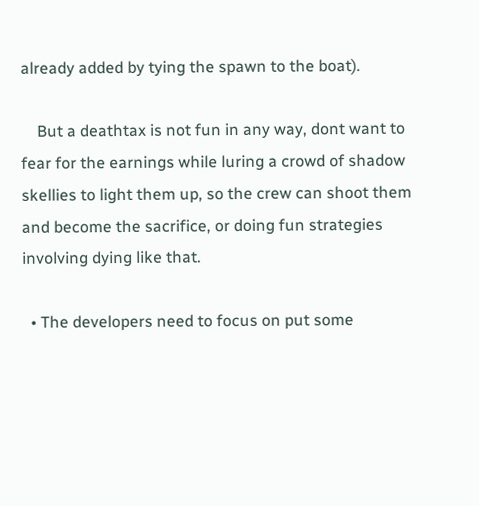already added by tying the spawn to the boat).

    But a deathtax is not fun in any way, dont want to fear for the earnings while luring a crowd of shadow skellies to light them up, so the crew can shoot them and become the sacrifice, or doing fun strategies involving dying like that.

  • The developers need to focus on put some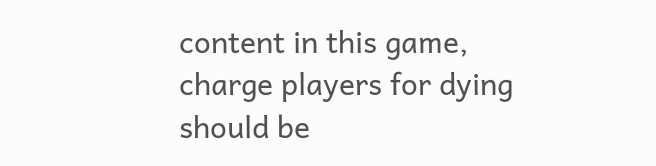content in this game, charge players for dying should be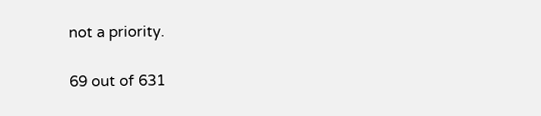not a priority.

69 out of 631